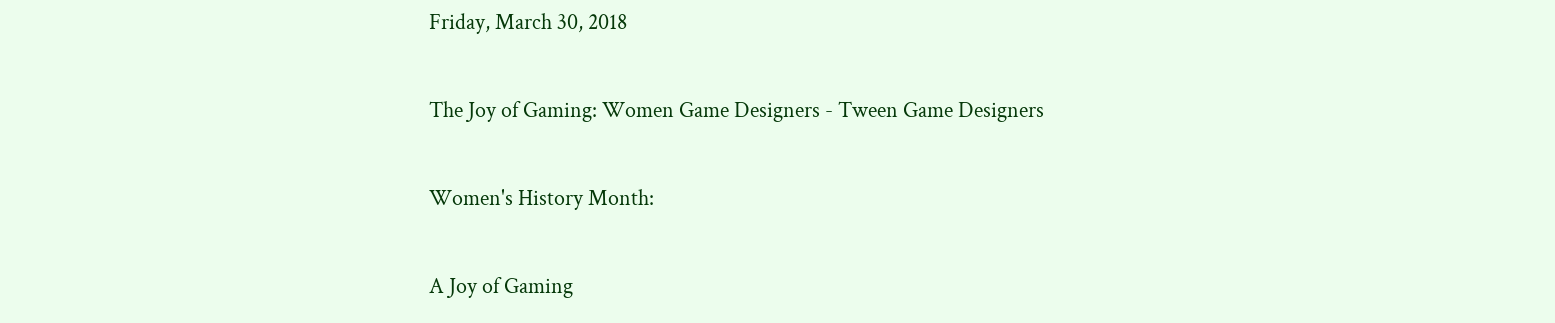Friday, March 30, 2018

The Joy of Gaming: Women Game Designers - Tween Game Designers

Women's History Month:

A Joy of Gaming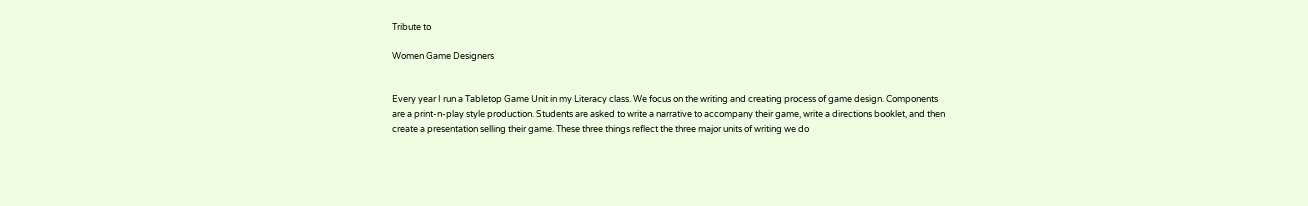Tribute to

Women Game Designers


Every year I run a Tabletop Game Unit in my Literacy class. We focus on the writing and creating process of game design. Components are a print-n-play style production. Students are asked to write a narrative to accompany their game, write a directions booklet, and then create a presentation selling their game. These three things reflect the three major units of writing we do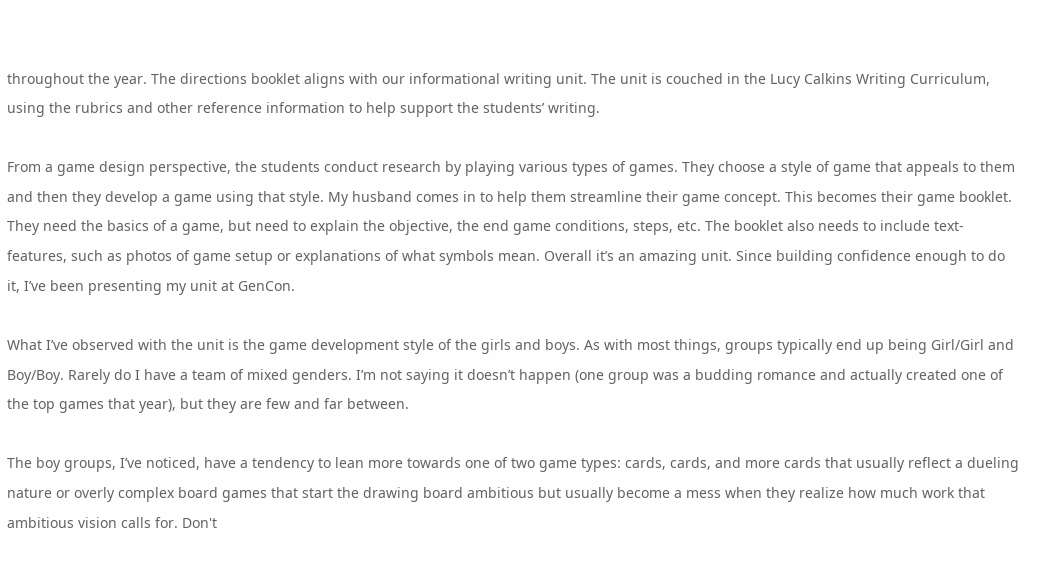throughout the year. The directions booklet aligns with our informational writing unit. The unit is couched in the Lucy Calkins Writing Curriculum, using the rubrics and other reference information to help support the students’ writing.

From a game design perspective, the students conduct research by playing various types of games. They choose a style of game that appeals to them and then they develop a game using that style. My husband comes in to help them streamline their game concept. This becomes their game booklet. They need the basics of a game, but need to explain the objective, the end game conditions, steps, etc. The booklet also needs to include text-features, such as photos of game setup or explanations of what symbols mean. Overall it’s an amazing unit. Since building confidence enough to do it, I’ve been presenting my unit at GenCon.

What I’ve observed with the unit is the game development style of the girls and boys. As with most things, groups typically end up being Girl/Girl and Boy/Boy. Rarely do I have a team of mixed genders. I’m not saying it doesn’t happen (one group was a budding romance and actually created one of the top games that year), but they are few and far between.

The boy groups, I’ve noticed, have a tendency to lean more towards one of two game types: cards, cards, and more cards that usually reflect a dueling nature or overly complex board games that start the drawing board ambitious but usually become a mess when they realize how much work that ambitious vision calls for. Don't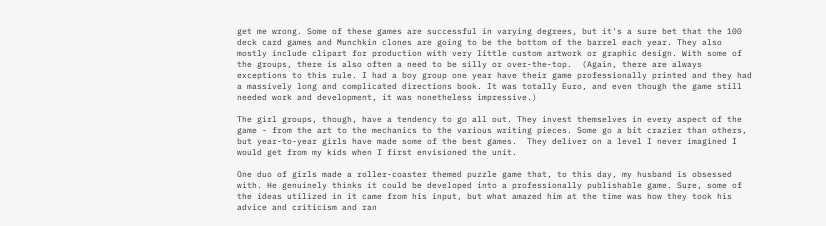get me wrong. Some of these games are successful in varying degrees, but it's a sure bet that the 100 deck card games and Munchkin clones are going to be the bottom of the barrel each year. They also mostly include clipart for production with very little custom artwork or graphic design. With some of the groups, there is also often a need to be silly or over-the-top.  (Again, there are always exceptions to this rule. I had a boy group one year have their game professionally printed and they had a massively long and complicated directions book. It was totally Euro, and even though the game still needed work and development, it was nonetheless impressive.)

The girl groups, though, have a tendency to go all out. They invest themselves in every aspect of the game - from the art to the mechanics to the various writing pieces. Some go a bit crazier than others, but year-to-year girls have made some of the best games.  They deliver on a level I never imagined I would get from my kids when I first envisioned the unit.

One duo of girls made a roller-coaster themed puzzle game that, to this day, my husband is obsessed with. He genuinely thinks it could be developed into a professionally publishable game. Sure, some of the ideas utilized in it came from his input, but what amazed him at the time was how they took his advice and criticism and ran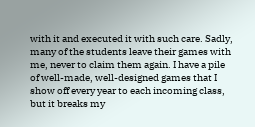with it and executed it with such care. Sadly, many of the students leave their games with me, never to claim them again. I have a pile of well-made, well-designed games that I show off every year to each incoming class, but it breaks my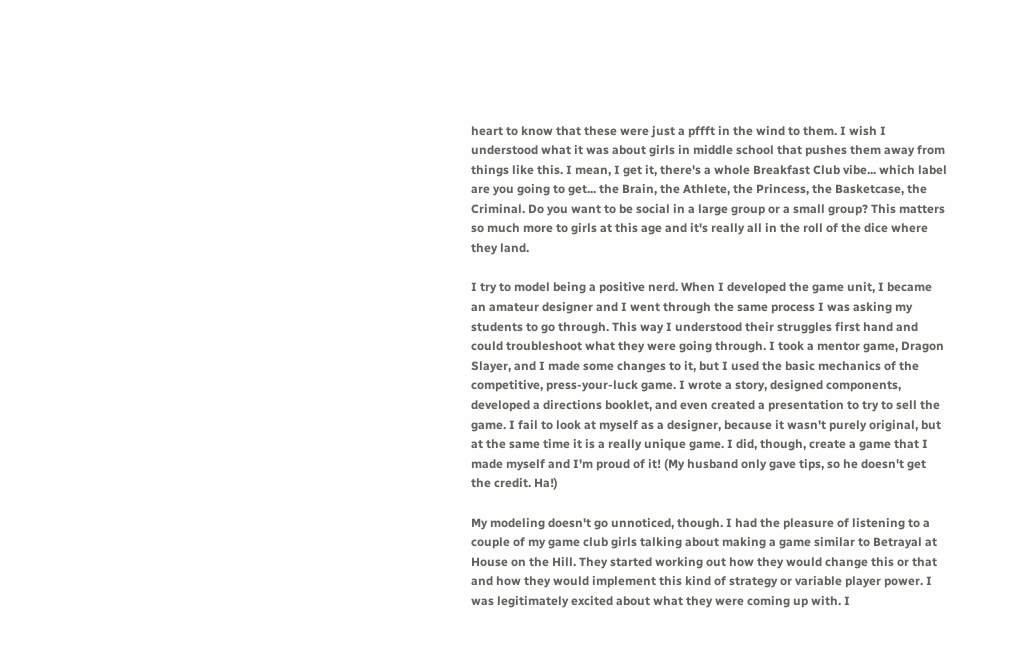heart to know that these were just a pffft in the wind to them. I wish I understood what it was about girls in middle school that pushes them away from things like this. I mean, I get it, there's a whole Breakfast Club vibe... which label are you going to get... the Brain, the Athlete, the Princess, the Basketcase, the Criminal. Do you want to be social in a large group or a small group? This matters so much more to girls at this age and it's really all in the roll of the dice where they land.

I try to model being a positive nerd. When I developed the game unit, I became an amateur designer and I went through the same process I was asking my students to go through. This way I understood their struggles first hand and could troubleshoot what they were going through. I took a mentor game, Dragon Slayer, and I made some changes to it, but I used the basic mechanics of the competitive, press-your-luck game. I wrote a story, designed components, developed a directions booklet, and even created a presentation to try to sell the game. I fail to look at myself as a designer, because it wasn't purely original, but at the same time it is a really unique game. I did, though, create a game that I made myself and I'm proud of it! (My husband only gave tips, so he doesn't get the credit. Ha!)

My modeling doesn't go unnoticed, though. I had the pleasure of listening to a couple of my game club girls talking about making a game similar to Betrayal at House on the Hill. They started working out how they would change this or that and how they would implement this kind of strategy or variable player power. I was legitimately excited about what they were coming up with. I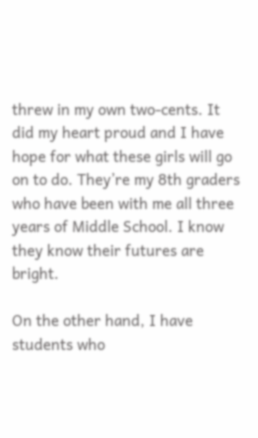threw in my own two-cents. It did my heart proud and I have hope for what these girls will go on to do. They’re my 8th graders who have been with me all three years of Middle School. I know they know their futures are bright.

On the other hand, I have students who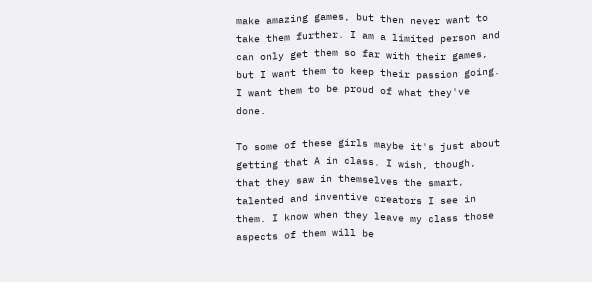make amazing games, but then never want to take them further. I am a limited person and can only get them so far with their games, but I want them to keep their passion going. I want them to be proud of what they've done.

To some of these girls maybe it's just about getting that A in class. I wish, though, that they saw in themselves the smart, talented and inventive creators I see in them. I know when they leave my class those aspects of them will be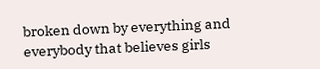broken down by everything and everybody that believes girls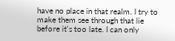have no place in that realm. I try to make them see through that lie before it's too late. I can only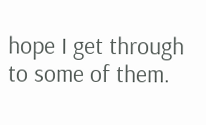hope I get through to some of them.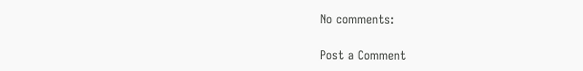No comments:

Post a Comment